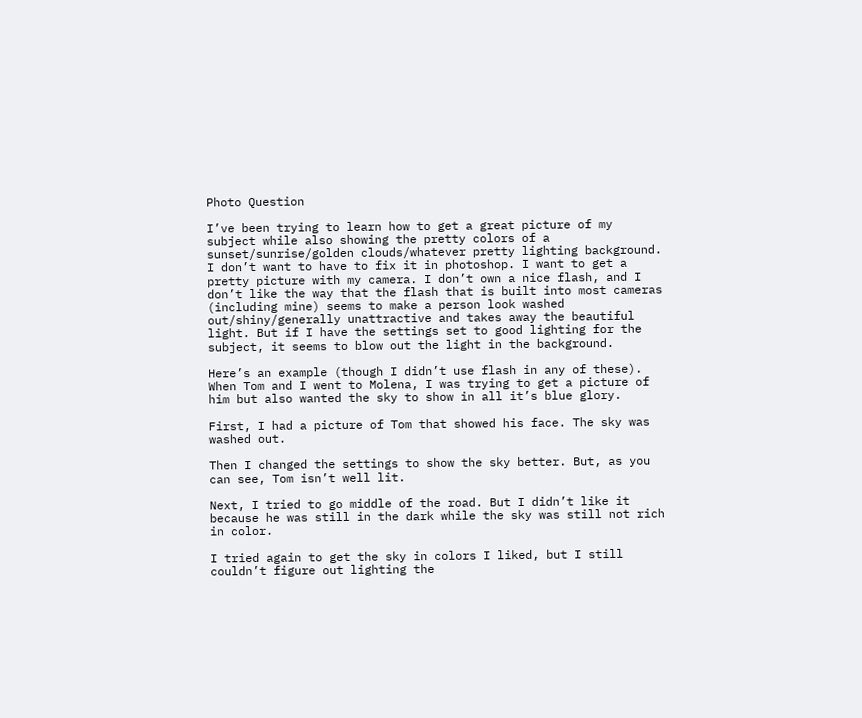Photo Question

I’ve been trying to learn how to get a great picture of my subject while also showing the pretty colors of a sunset/sunrise/golden clouds/whatever pretty lighting background. I don’t want to have to fix it in photoshop. I want to get a pretty picture with my camera. I don’t own a nice flash, and I don’t like the way that the flash that is built into most cameras (including mine) seems to make a person look washed out/shiny/generally unattractive and takes away the beautiful light. But if I have the settings set to good lighting for the subject, it seems to blow out the light in the background.

Here’s an example (though I didn’t use flash in any of these). When Tom and I went to Molena, I was trying to get a picture of him but also wanted the sky to show in all it’s blue glory.

First, I had a picture of Tom that showed his face. The sky was washed out.

Then I changed the settings to show the sky better. But, as you can see, Tom isn’t well lit.

Next, I tried to go middle of the road. But I didn’t like it because he was still in the dark while the sky was still not rich in color.

I tried again to get the sky in colors I liked, but I still couldn’t figure out lighting the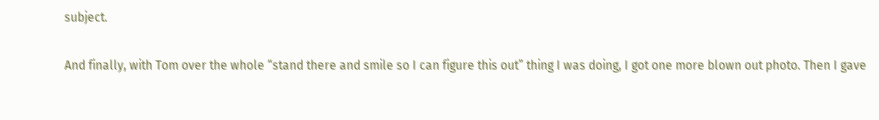subject.

And finally, with Tom over the whole “stand there and smile so I can figure this out” thing I was doing, I got one more blown out photo. Then I gave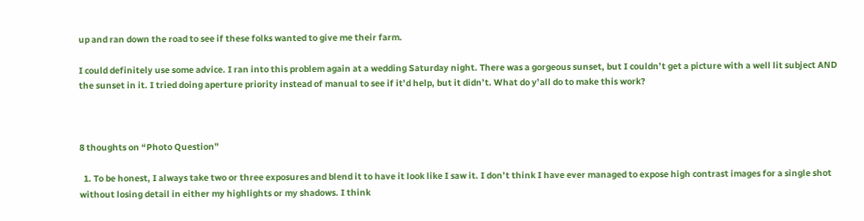up and ran down the road to see if these folks wanted to give me their farm.

I could definitely use some advice. I ran into this problem again at a wedding Saturday night. There was a gorgeous sunset, but I couldn’t get a picture with a well lit subject AND the sunset in it. I tried doing aperture priority instead of manual to see if it’d help, but it didn’t. What do y’all do to make this work?



8 thoughts on “Photo Question”

  1. To be honest, I always take two or three exposures and blend it to have it look like I saw it. I don’t think I have ever managed to expose high contrast images for a single shot without losing detail in either my highlights or my shadows. I think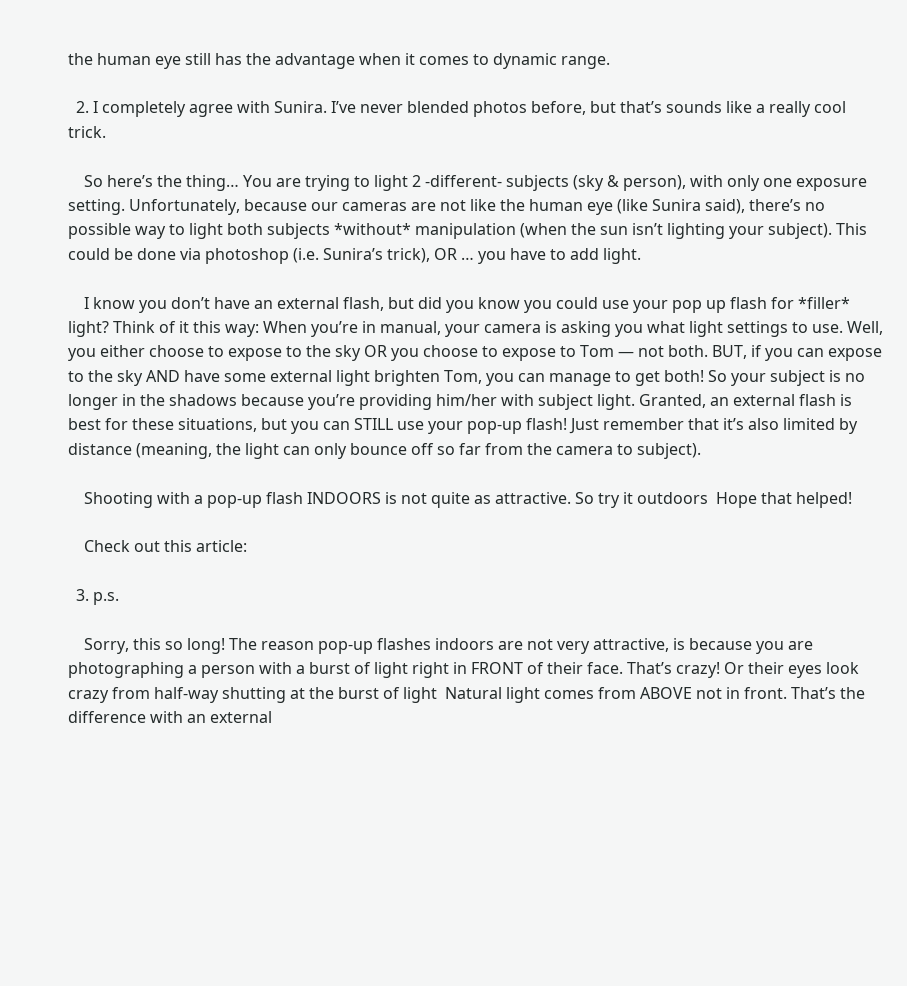the human eye still has the advantage when it comes to dynamic range.

  2. I completely agree with Sunira. I’ve never blended photos before, but that’s sounds like a really cool trick.

    So here’s the thing… You are trying to light 2 -different- subjects (sky & person), with only one exposure setting. Unfortunately, because our cameras are not like the human eye (like Sunira said), there’s no possible way to light both subjects *without* manipulation (when the sun isn’t lighting your subject). This could be done via photoshop (i.e. Sunira’s trick), OR … you have to add light.

    I know you don’t have an external flash, but did you know you could use your pop up flash for *filler* light? Think of it this way: When you’re in manual, your camera is asking you what light settings to use. Well, you either choose to expose to the sky OR you choose to expose to Tom — not both. BUT, if you can expose to the sky AND have some external light brighten Tom, you can manage to get both! So your subject is no longer in the shadows because you’re providing him/her with subject light. Granted, an external flash is best for these situations, but you can STILL use your pop-up flash! Just remember that it’s also limited by distance (meaning, the light can only bounce off so far from the camera to subject).

    Shooting with a pop-up flash INDOORS is not quite as attractive. So try it outdoors  Hope that helped!

    Check out this article:

  3. p.s.

    Sorry, this so long! The reason pop-up flashes indoors are not very attractive, is because you are photographing a person with a burst of light right in FRONT of their face. That’s crazy! Or their eyes look crazy from half-way shutting at the burst of light  Natural light comes from ABOVE not in front. That’s the difference with an external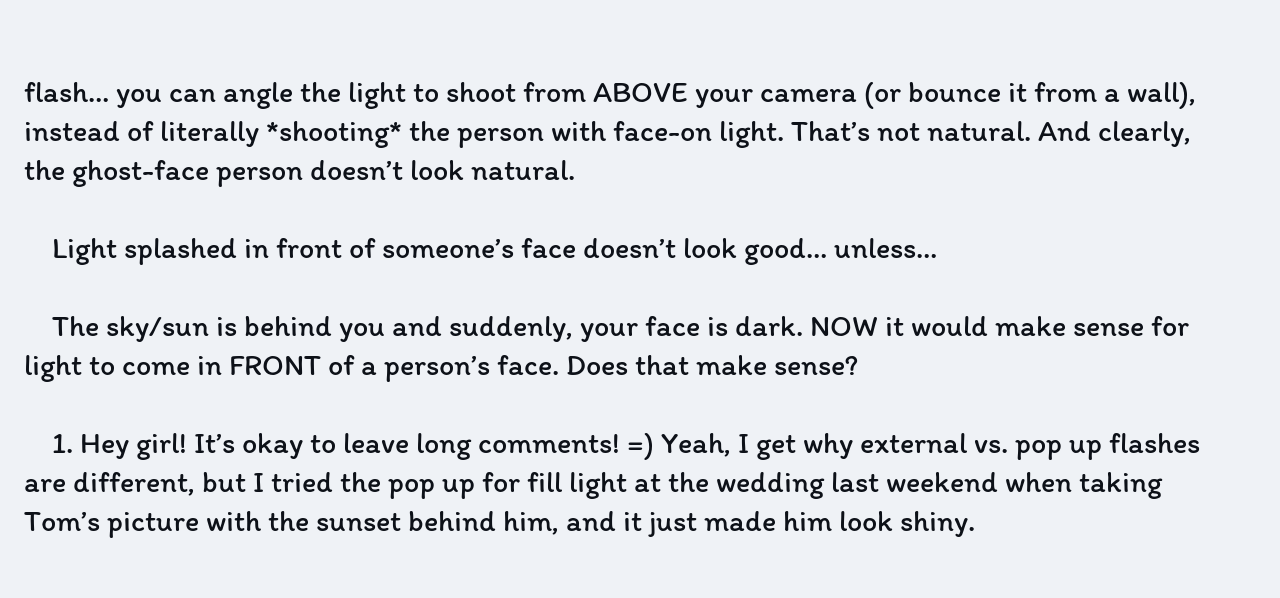flash… you can angle the light to shoot from ABOVE your camera (or bounce it from a wall), instead of literally *shooting* the person with face-on light. That’s not natural. And clearly, the ghost-face person doesn’t look natural.

    Light splashed in front of someone’s face doesn’t look good… unless…

    The sky/sun is behind you and suddenly, your face is dark. NOW it would make sense for light to come in FRONT of a person’s face. Does that make sense?

    1. Hey girl! It’s okay to leave long comments! =) Yeah, I get why external vs. pop up flashes are different, but I tried the pop up for fill light at the wedding last weekend when taking Tom’s picture with the sunset behind him, and it just made him look shiny.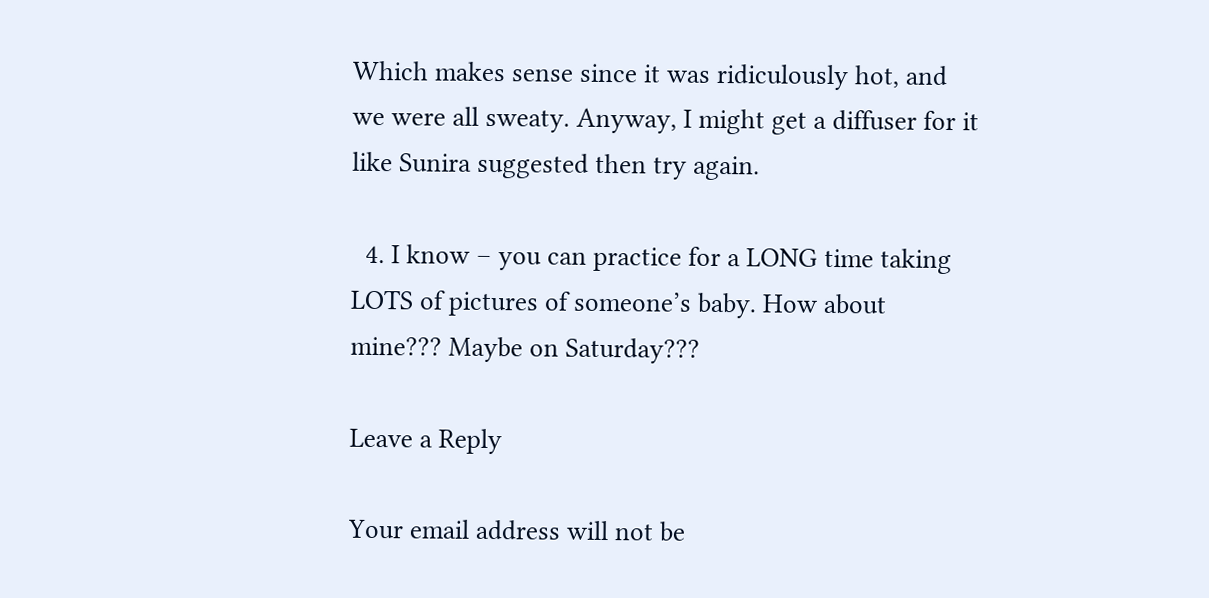Which makes sense since it was ridiculously hot, and we were all sweaty. Anyway, I might get a diffuser for it like Sunira suggested then try again.

  4. I know – you can practice for a LONG time taking LOTS of pictures of someone’s baby. How about mine??? Maybe on Saturday???

Leave a Reply

Your email address will not be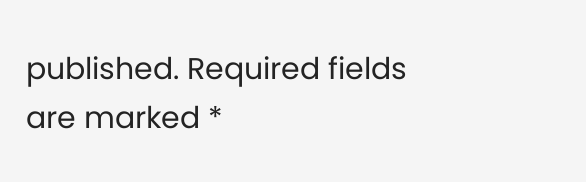published. Required fields are marked *